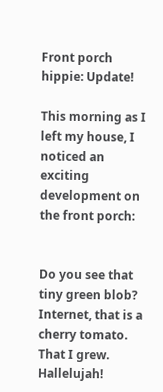Front porch hippie: Update!

This morning as I left my house, I noticed an exciting development on the front porch:


Do you see that tiny green blob? Internet, that is a cherry tomato. That I grew. Hallelujah!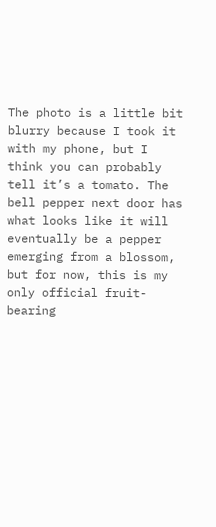The photo is a little bit blurry because I took it with my phone, but I think you can probably tell it’s a tomato. The bell pepper next door has what looks like it will eventually be a pepper emerging from a blossom, but for now, this is my only official fruit-bearing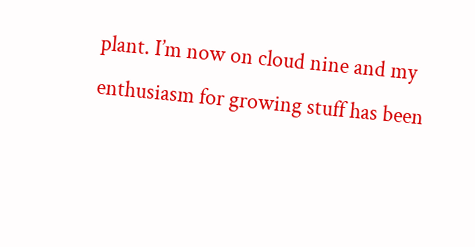plant. I’m now on cloud nine and my enthusiasm for growing stuff has been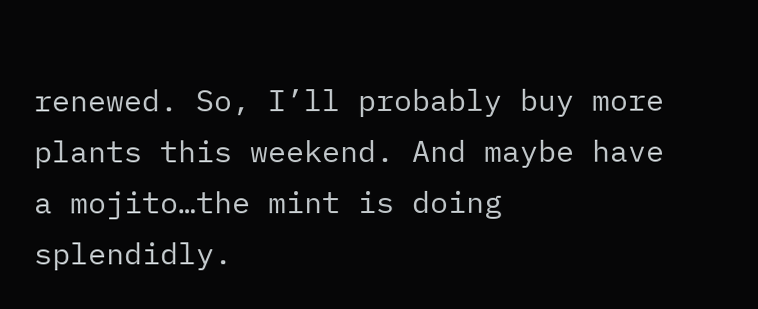renewed. So, I’ll probably buy more plants this weekend. And maybe have a mojito…the mint is doing splendidly.